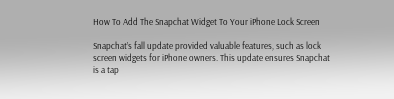How To Add The Snapchat Widget To Your iPhone Lock Screen

Snapchat’s fall update provided valuable features, such as lock screen widgets for iPhone owners. This update ensures Snapchat is a tap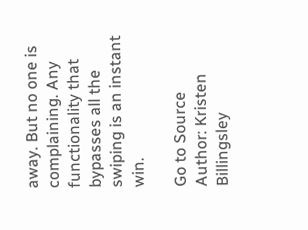away. But no one is complaining. Any functionality that bypasses all the swiping is an instant win.

Go to Source
Author: Kristen Billingsley